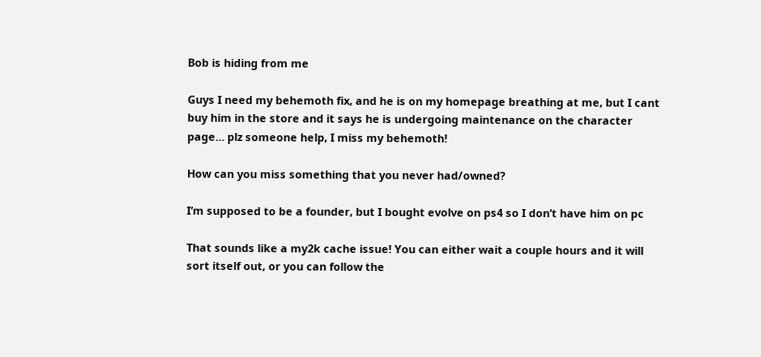Bob is hiding from me

Guys I need my behemoth fix, and he is on my homepage breathing at me, but I cant buy him in the store and it says he is undergoing maintenance on the character page… plz someone help, I miss my behemoth!

How can you miss something that you never had/owned?

I’m supposed to be a founder, but I bought evolve on ps4 so I don’t have him on pc

That sounds like a my2k cache issue! You can either wait a couple hours and it will sort itself out, or you can follow the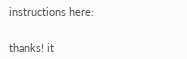instructions here:


thanks! it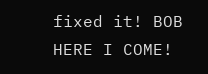fixed it! BOB HERE I COME!